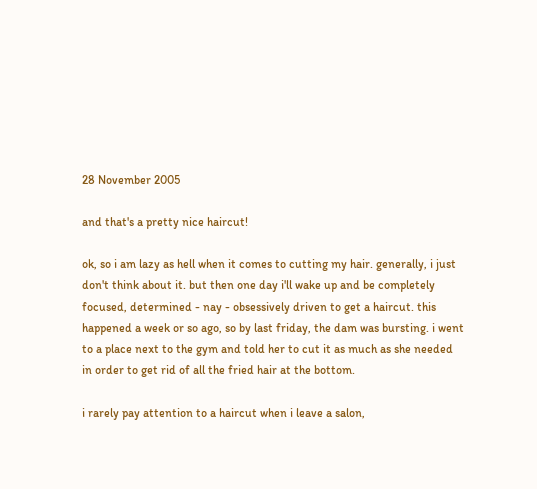28 November 2005

and that's a pretty nice haircut!

ok, so i am lazy as hell when it comes to cutting my hair. generally, i just don't think about it. but then one day i'll wake up and be completely focused, determined - nay - obsessively driven to get a haircut. this happened a week or so ago, so by last friday, the dam was bursting. i went to a place next to the gym and told her to cut it as much as she needed in order to get rid of all the fried hair at the bottom.

i rarely pay attention to a haircut when i leave a salon,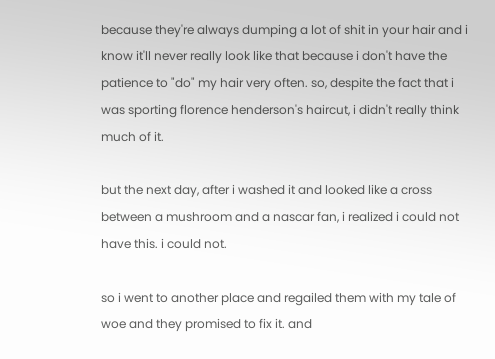because they're always dumping a lot of shit in your hair and i know it'll never really look like that because i don't have the patience to "do" my hair very often. so, despite the fact that i was sporting florence henderson's haircut, i didn't really think much of it.

but the next day, after i washed it and looked like a cross between a mushroom and a nascar fan, i realized i could not have this. i could not.

so i went to another place and regailed them with my tale of woe and they promised to fix it. and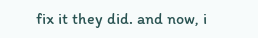fix it they did. and now, i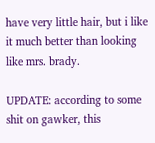have very little hair, but i like it much better than looking like mrs. brady.

UPDATE: according to some shit on gawker, this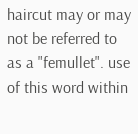haircut may or may not be referred to as a "femullet". use of this word within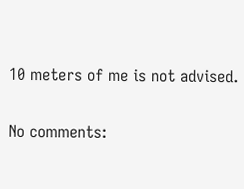10 meters of me is not advised.

No comments: